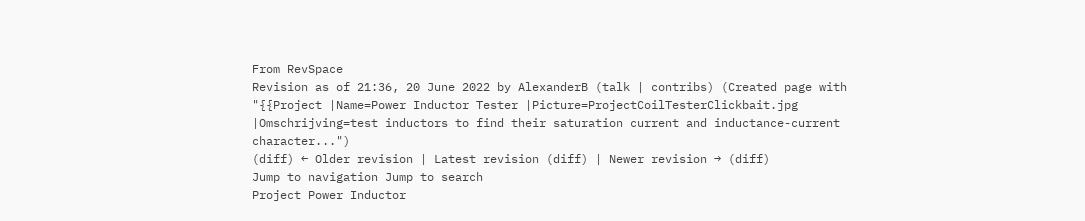From RevSpace
Revision as of 21:36, 20 June 2022 by AlexanderB (talk | contribs) (Created page with "{{Project |Name=Power Inductor Tester |Picture=ProjectCoilTesterClickbait.jpg |Omschrijving=test inductors to find their saturation current and inductance-current character...")
(diff) ← Older revision | Latest revision (diff) | Newer revision → (diff)
Jump to navigation Jump to search
Project Power Inductor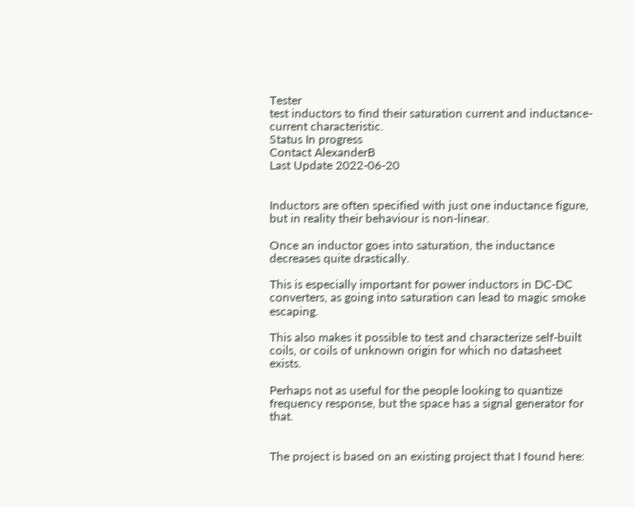Tester
test inductors to find their saturation current and inductance-current characteristic.
Status In progress
Contact AlexanderB
Last Update 2022-06-20


Inductors are often specified with just one inductance figure, but in reality their behaviour is non-linear.

Once an inductor goes into saturation, the inductance decreases quite drastically.

This is especially important for power inductors in DC-DC converters, as going into saturation can lead to magic smoke escaping.

This also makes it possible to test and characterize self-built coils, or coils of unknown origin for which no datasheet exists.

Perhaps not as useful for the people looking to quantize frequency response, but the space has a signal generator for that.


The project is based on an existing project that I found here: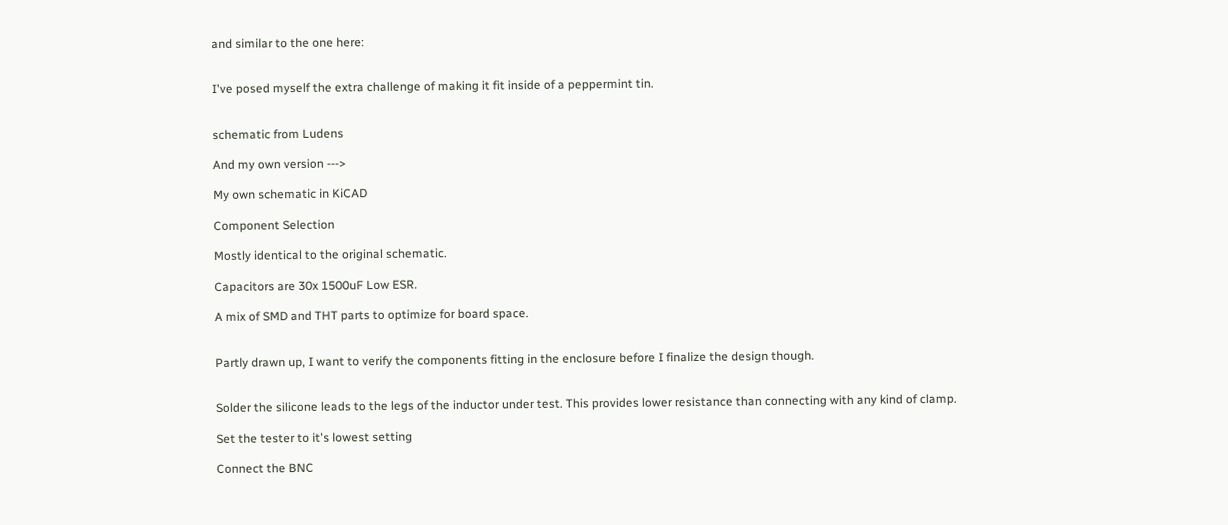and similar to the one here:


I've posed myself the extra challenge of making it fit inside of a peppermint tin.


schematic from Ludens

And my own version --->

My own schematic in KiCAD

Component Selection

Mostly identical to the original schematic.

Capacitors are 30x 1500uF Low ESR.

A mix of SMD and THT parts to optimize for board space.


Partly drawn up, I want to verify the components fitting in the enclosure before I finalize the design though.


Solder the silicone leads to the legs of the inductor under test. This provides lower resistance than connecting with any kind of clamp.

Set the tester to it's lowest setting

Connect the BNC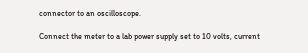connector to an oscilloscope.

Connect the meter to a lab power supply set to 10 volts, current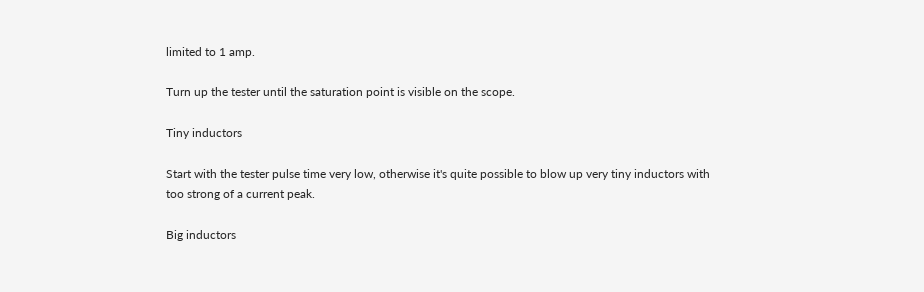limited to 1 amp.

Turn up the tester until the saturation point is visible on the scope.

Tiny inductors

Start with the tester pulse time very low, otherwise it's quite possible to blow up very tiny inductors with too strong of a current peak.

Big inductors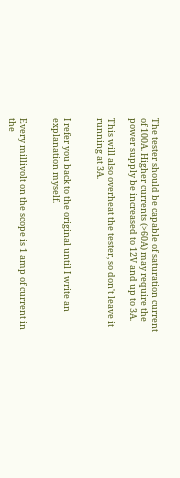The tester should be capable of saturation current of 100A. Higher currents (>60A) may require the power supply be increased to 12V and up to 3A.

This will also overheat the tester, so don't leave it running at 3A.


I refer you back to the original until I write an explanation myself.


Every millivolt on the scope is 1 amp of current in the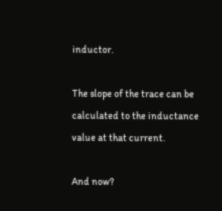inductor.

The slope of the trace can be calculated to the inductance value at that current.

And now?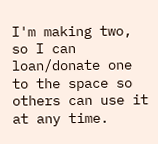I'm making two, so I can loan/donate one to the space so others can use it at any time.